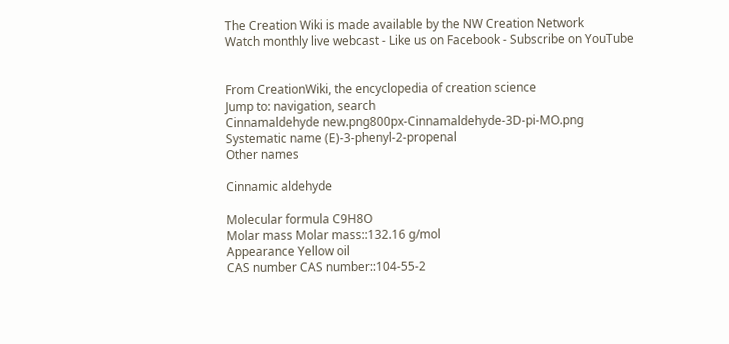The Creation Wiki is made available by the NW Creation Network
Watch monthly live webcast - Like us on Facebook - Subscribe on YouTube


From CreationWiki, the encyclopedia of creation science
Jump to: navigation, search
Cinnamaldehyde new.png800px-Cinnamaldehyde-3D-pi-MO.png
Systematic name (E)-3-phenyl-2-propenal
Other names

Cinnamic aldehyde

Molecular formula C9H8O
Molar mass Molar mass::132.16 g/mol
Appearance Yellow oil
CAS number CAS number::104-55-2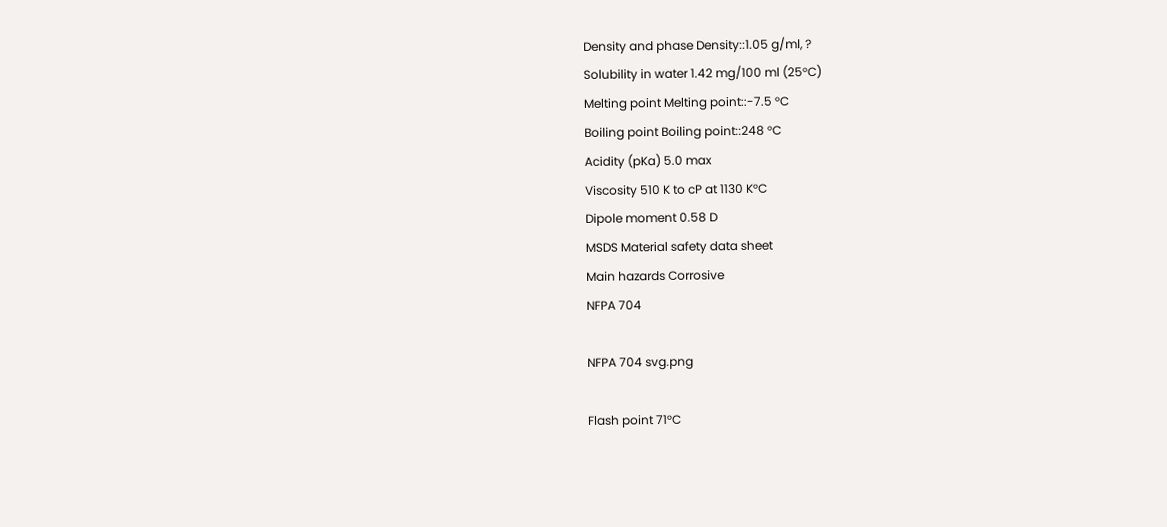Density and phase Density::1.05 g/ml, ?
Solubility in water 1.42 mg/100 ml (25°C)
Melting point Melting point::-7.5 °C
Boiling point Boiling point::248 °C
Acidity (pKa) 5.0 max
Viscosity 510 K to cP at 1130 K°C
Dipole moment 0.58 D
MSDS Material safety data sheet
Main hazards Corrosive
NFPA 704

NFPA 704 svg.png

Flash point 71°C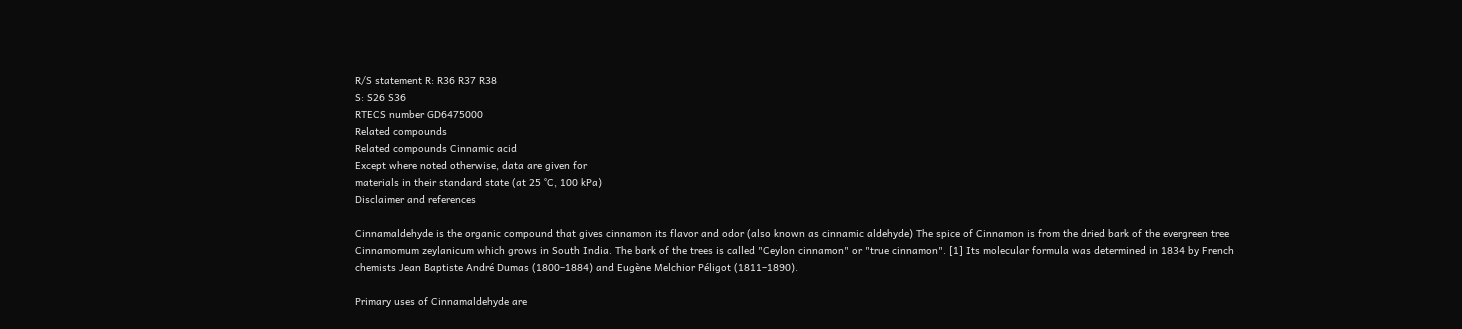R/S statement R: R36 R37 R38
S: S26 S36
RTECS number GD6475000
Related compounds
Related compounds Cinnamic acid
Except where noted otherwise, data are given for
materials in their standard state (at 25 °C, 100 kPa)
Disclaimer and references

Cinnamaldehyde is the organic compound that gives cinnamon its flavor and odor (also known as cinnamic aldehyde) The spice of Cinnamon is from the dried bark of the evergreen tree Cinnamomum zeylanicum which grows in South India. The bark of the trees is called "Ceylon cinnamon" or "true cinnamon". [1] Its molecular formula was determined in 1834 by French chemists Jean Baptiste André Dumas (1800–1884) and Eugène Melchior Péligot (1811–1890).

Primary uses of Cinnamaldehyde are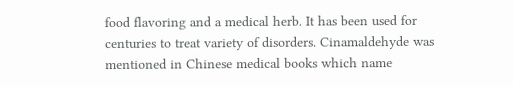food flavoring and a medical herb. It has been used for centuries to treat variety of disorders. Cinamaldehyde was mentioned in Chinese medical books which name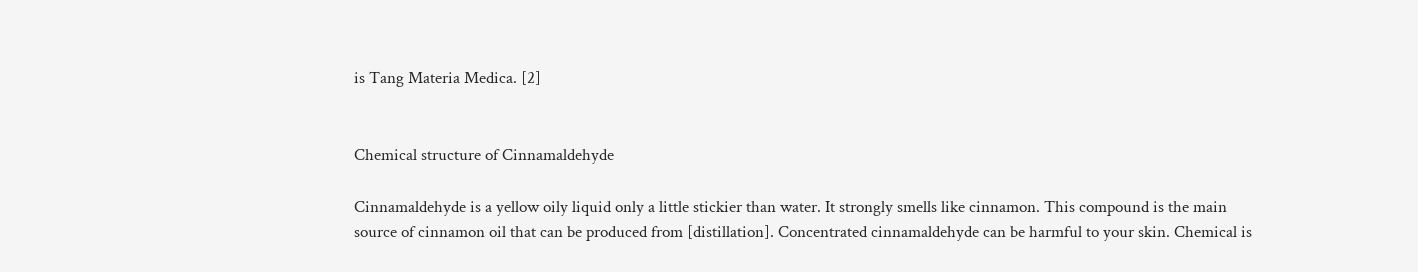is Tang Materia Medica. [2]


Chemical structure of Cinnamaldehyde

Cinnamaldehyde is a yellow oily liquid only a little stickier than water. It strongly smells like cinnamon. This compound is the main source of cinnamon oil that can be produced from [distillation]. Concentrated cinnamaldehyde can be harmful to your skin. Chemical is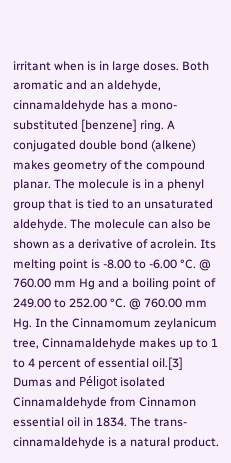irritant when is in large doses. Both aromatic and an aldehyde, cinnamaldehyde has a mono-substituted [benzene] ring. A conjugated double bond (alkene) makes geometry of the compound planar. The molecule is in a phenyl group that is tied to an unsaturated aldehyde. The molecule can also be shown as a derivative of acrolein. Its melting point is -8.00 to -6.00 °C. @ 760.00 mm Hg and a boiling point of 249.00 to 252.00 °C. @ 760.00 mm Hg. In the Cinnamomum zeylanicum tree, Cinnamaldehyde makes up to 1 to 4 percent of essential oil.[3] Dumas and Péligot isolated Cinnamaldehyde from Cinnamon essential oil in 1834. The trans-cinnamaldehyde is a natural product.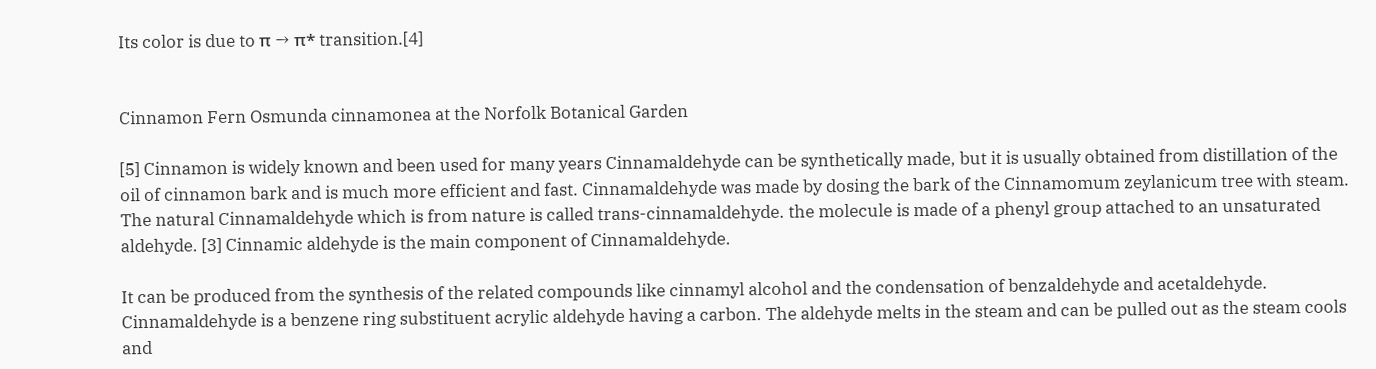Its color is due to π → π* transition.[4]


Cinnamon Fern Osmunda cinnamonea at the Norfolk Botanical Garden

[5] Cinnamon is widely known and been used for many years Cinnamaldehyde can be synthetically made, but it is usually obtained from distillation of the oil of cinnamon bark and is much more efficient and fast. Cinnamaldehyde was made by dosing the bark of the Cinnamomum zeylanicum tree with steam. The natural Cinnamaldehyde which is from nature is called trans-cinnamaldehyde. the molecule is made of a phenyl group attached to an unsaturated aldehyde. [3] Cinnamic aldehyde is the main component of Cinnamaldehyde.

It can be produced from the synthesis of the related compounds like cinnamyl alcohol and the condensation of benzaldehyde and acetaldehyde. Cinnamaldehyde is a benzene ring substituent acrylic aldehyde having a carbon. The aldehyde melts in the steam and can be pulled out as the steam cools and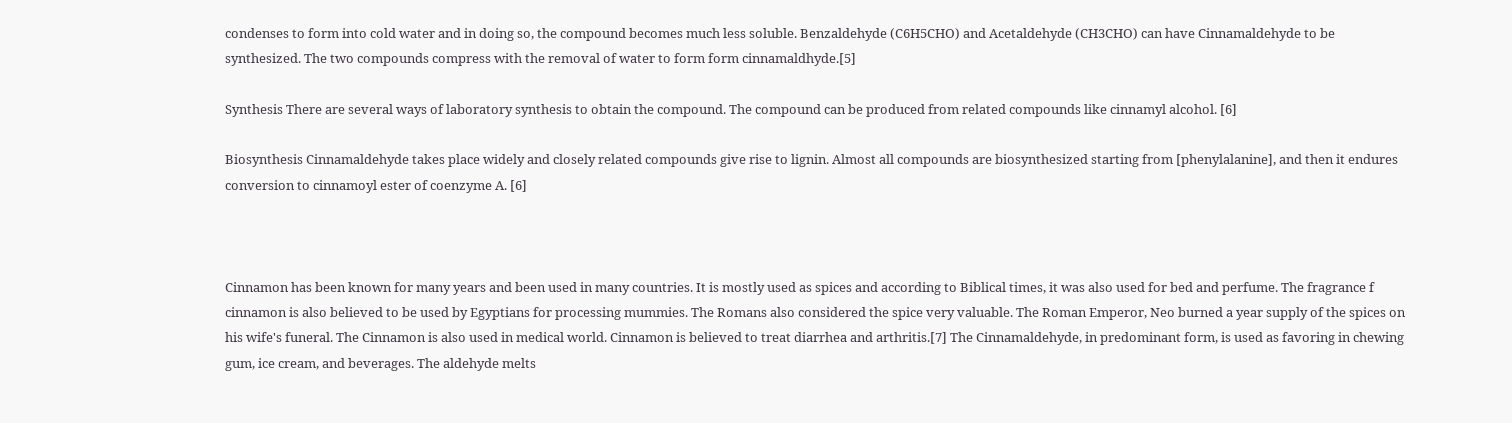condenses to form into cold water and in doing so, the compound becomes much less soluble. Benzaldehyde (C6H5CHO) and Acetaldehyde (CH3CHO) can have Cinnamaldehyde to be synthesized. The two compounds compress with the removal of water to form form cinnamaldhyde.[5]

Synthesis There are several ways of laboratory synthesis to obtain the compound. The compound can be produced from related compounds like cinnamyl alcohol. [6]

Biosynthesis Cinnamaldehyde takes place widely and closely related compounds give rise to lignin. Almost all compounds are biosynthesized starting from [phenylalanine], and then it endures conversion to cinnamoyl ester of coenzyme A. [6]



Cinnamon has been known for many years and been used in many countries. It is mostly used as spices and according to Biblical times, it was also used for bed and perfume. The fragrance f cinnamon is also believed to be used by Egyptians for processing mummies. The Romans also considered the spice very valuable. The Roman Emperor, Neo burned a year supply of the spices on his wife's funeral. The Cinnamon is also used in medical world. Cinnamon is believed to treat diarrhea and arthritis.[7] The Cinnamaldehyde, in predominant form, is used as favoring in chewing gum, ice cream, and beverages. The aldehyde melts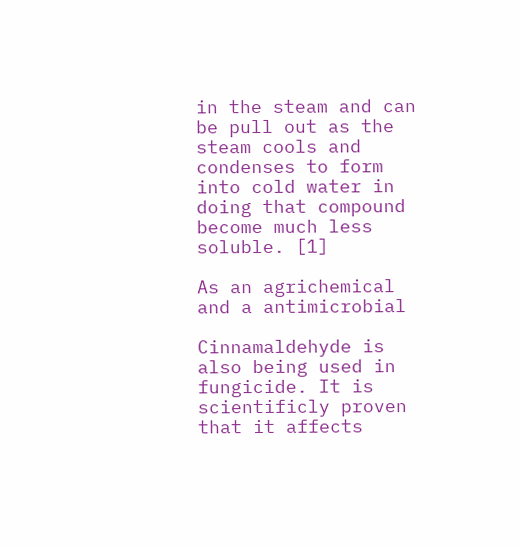in the steam and can be pull out as the steam cools and condenses to form into cold water in doing that compound become much less soluble. [1]

As an agrichemical and a antimicrobial

Cinnamaldehyde is also being used in fungicide. It is scientificly proven that it affects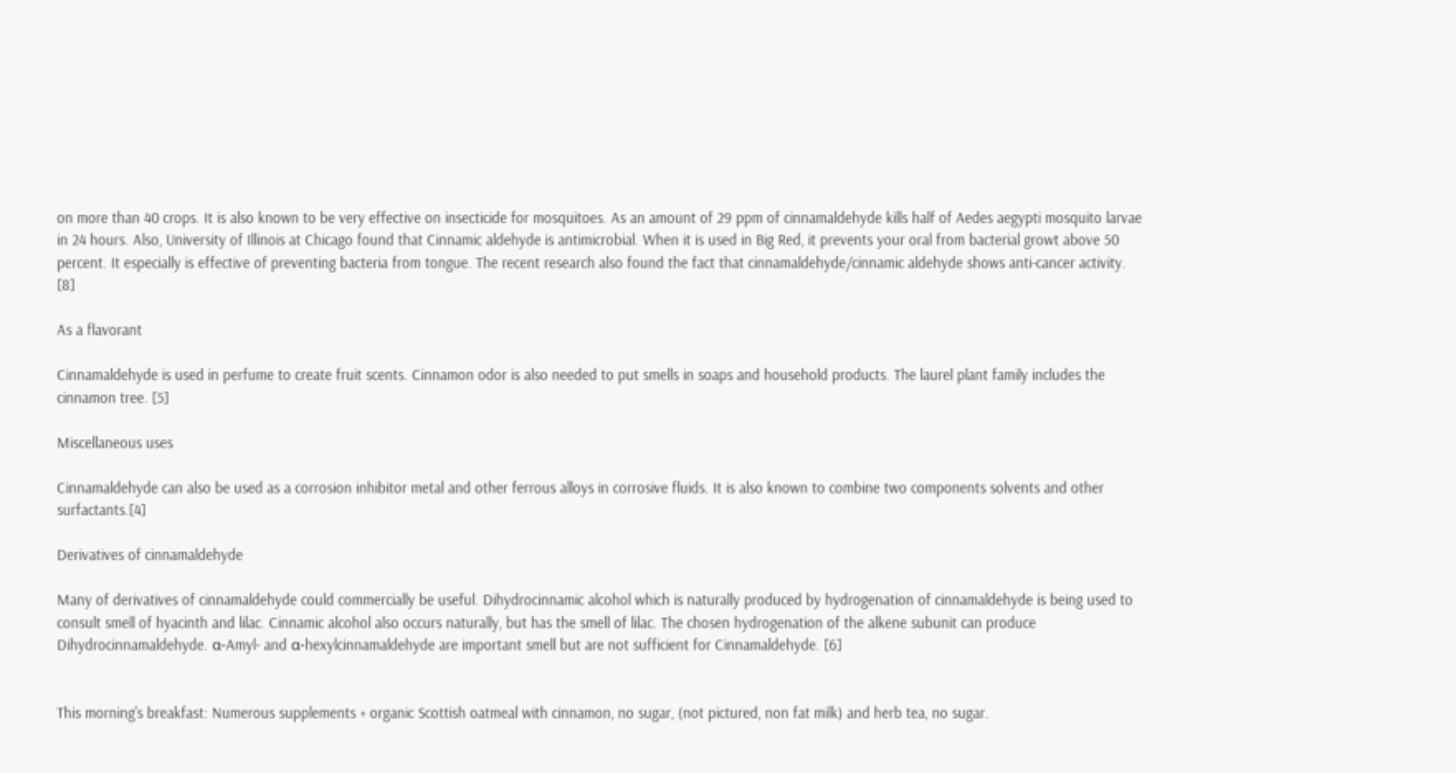on more than 40 crops. It is also known to be very effective on insecticide for mosquitoes. As an amount of 29 ppm of cinnamaldehyde kills half of Aedes aegypti mosquito larvae in 24 hours. Also, University of Illinois at Chicago found that Cinnamic aldehyde is antimicrobial. When it is used in Big Red, it prevents your oral from bacterial growt above 50 percent. It especially is effective of preventing bacteria from tongue. The recent research also found the fact that cinnamaldehyde/cinnamic aldehyde shows anti-cancer activity. [8]

As a flavorant

Cinnamaldehyde is used in perfume to create fruit scents. Cinnamon odor is also needed to put smells in soaps and household products. The laurel plant family includes the cinnamon tree. [5]

Miscellaneous uses

Cinnamaldehyde can also be used as a corrosion inhibitor metal and other ferrous alloys in corrosive fluids. It is also known to combine two components solvents and other surfactants.[4]

Derivatives of cinnamaldehyde

Many of derivatives of cinnamaldehyde could commercially be useful. Dihydrocinnamic alcohol which is naturally produced by hydrogenation of cinnamaldehyde is being used to consult smell of hyacinth and lilac. Cinnamic alcohol also occurs naturally, but has the smell of lilac. The chosen hydrogenation of the alkene subunit can produce Dihydrocinnamaldehyde. α-Amyl- and α-hexylcinnamaldehyde are important smell but are not sufficient for Cinnamaldehyde. [6]


This morning's breakfast: Numerous supplements + organic Scottish oatmeal with cinnamon, no sugar, (not pictured, non fat milk) and herb tea, no sugar.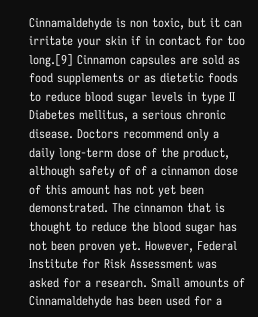Cinnamaldehyde is non toxic, but it can irritate your skin if in contact for too long.[9] Cinnamon capsules are sold as food supplements or as dietetic foods to reduce blood sugar levels in type II Diabetes mellitus, a serious chronic disease. Doctors recommend only a daily long-term dose of the product, although safety of of a cinnamon dose of this amount has not yet been demonstrated. The cinnamon that is thought to reduce the blood sugar has not been proven yet. However, Federal Institute for Risk Assessment was asked for a research. Small amounts of Cinnamaldehyde has been used for a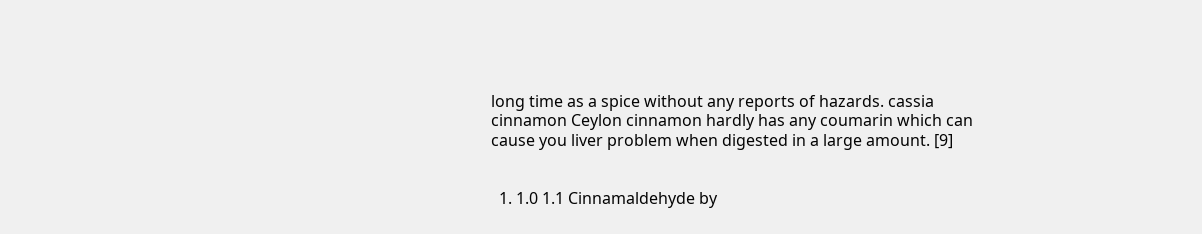long time as a spice without any reports of hazards. cassia cinnamon Ceylon cinnamon hardly has any coumarin which can cause you liver problem when digested in a large amount. [9]


  1. 1.0 1.1 Cinnamaldehyde by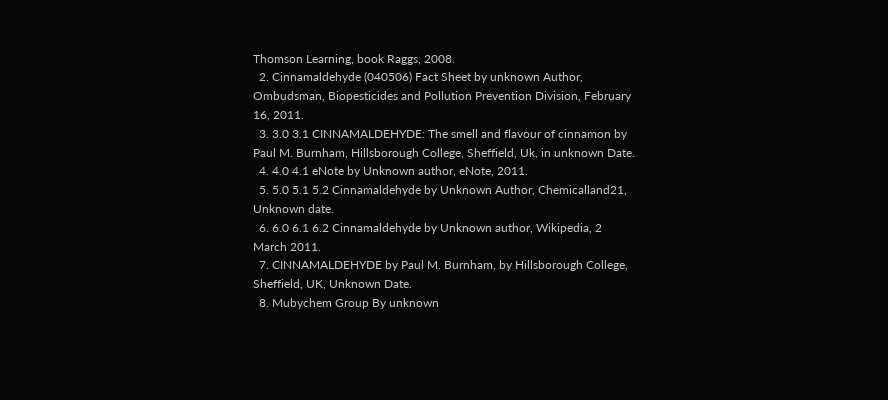Thomson Learning, book Raggs, 2008.
  2. Cinnamaldehyde (040506) Fact Sheet by unknown Author, Ombudsman, Biopesticides and Pollution Prevention Division, February 16, 2011.
  3. 3.0 3.1 CINNAMALDEHYDE: The smell and flavour of cinnamon by Paul M. Burnham, Hillsborough College, Sheffield, Uk, in unknown Date.
  4. 4.0 4.1 eNote by Unknown author, eNote, 2011.
  5. 5.0 5.1 5.2 Cinnamaldehyde by Unknown Author, Chemicalland21, Unknown date.
  6. 6.0 6.1 6.2 Cinnamaldehyde by Unknown author, Wikipedia, 2 March 2011.
  7. CINNAMALDEHYDE by Paul M. Burnham, by Hillsborough College, Sheffield, UK, Unknown Date.
  8. Mubychem Group By unknown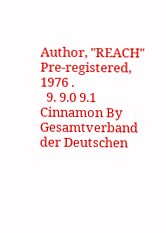Author, "REACH" Pre-registered, 1976 .
  9. 9.0 9.1 Cinnamon By Gesamtverband der Deutschen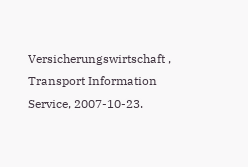Versicherungswirtschaft , Transport Information Service, 2007-10-23.